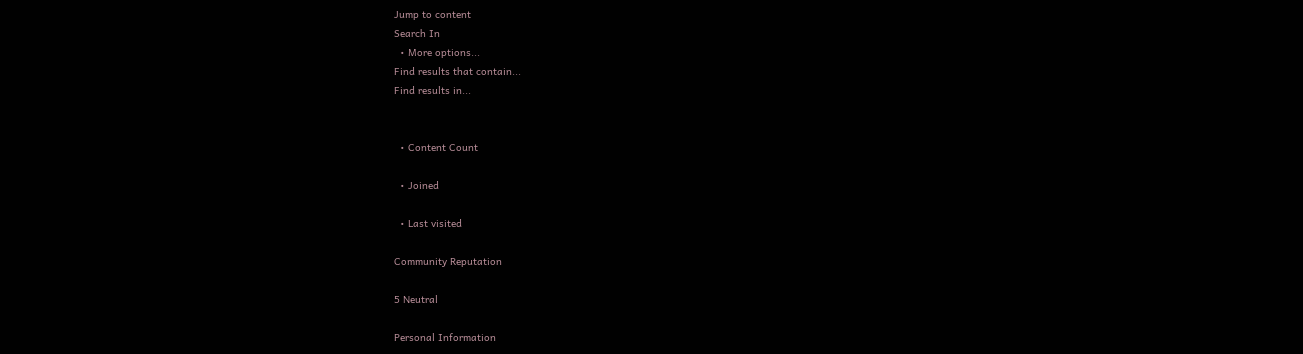Jump to content
Search In
  • More options...
Find results that contain...
Find results in...


  • Content Count

  • Joined

  • Last visited

Community Reputation

5 Neutral

Personal Information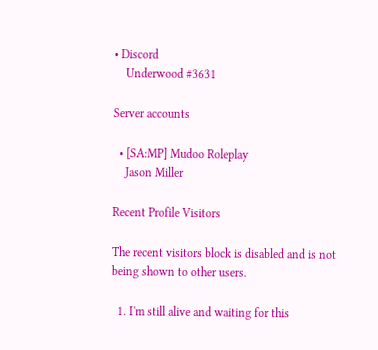• Discord
    Underwood #3631

Server accounts

  • [SA:MP] Mudoo Roleplay
    Jason Miller

Recent Profile Visitors

The recent visitors block is disabled and is not being shown to other users.

  1. I'm still alive and waiting for this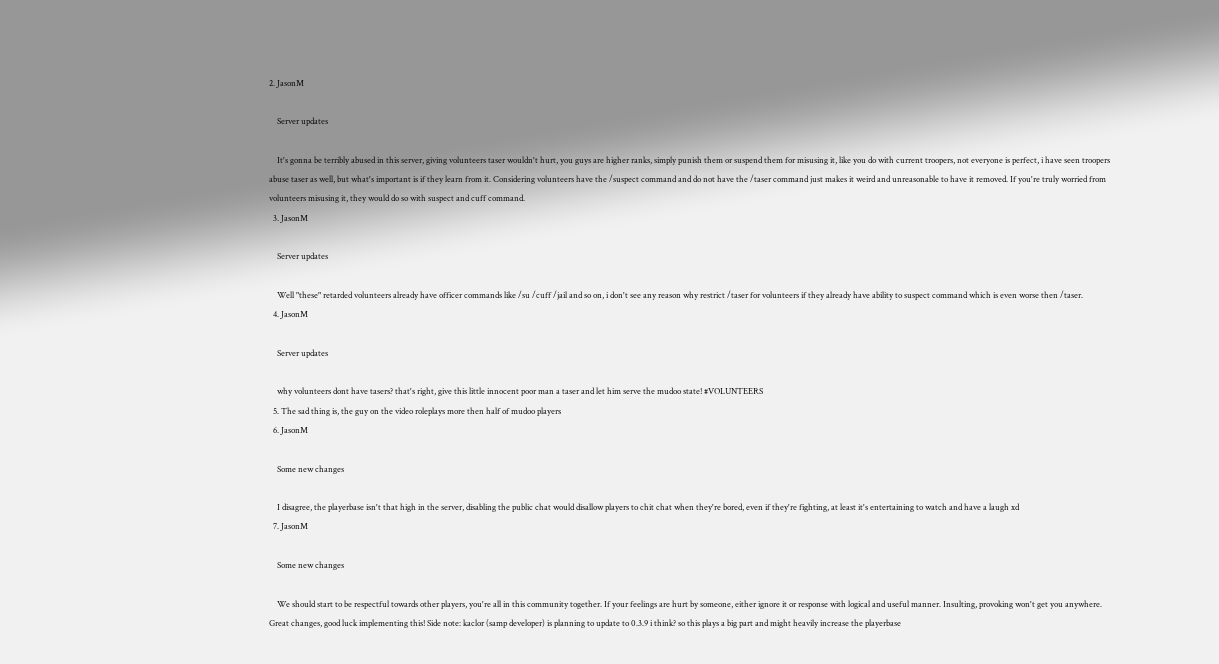2. JasonM

    Server updates

    It's gonna be terribly abused in this server, giving volunteers taser wouldn't hurt, you guys are higher ranks, simply punish them or suspend them for misusing it, like you do with current troopers, not everyone is perfect, i have seen troopers abuse taser as well, but what's important is if they learn from it. Considering volunteers have the /suspect command and do not have the /taser command just makes it weird and unreasonable to have it removed. If you're truly worried from volunteers misusing it, they would do so with suspect and cuff command.
  3. JasonM

    Server updates

    Well "these" retarded volunteers already have officer commands like /su /cuff /jail and so on, i don't see any reason why restrict /taser for volunteers if they already have ability to suspect command which is even worse then /taser.
  4. JasonM

    Server updates

    why volunteers dont have tasers? that's right, give this little innocent poor man a taser and let him serve the mudoo state! #VOLUNTEERS
  5. The sad thing is, the guy on the video roleplays more then half of mudoo players
  6. JasonM

    Some new changes

    I disagree, the playerbase isn't that high in the server, disabling the public chat would disallow players to chit chat when they're bored, even if they're fighting, at least it's entertaining to watch and have a laugh xd
  7. JasonM

    Some new changes

    We should start to be respectful towards other players, you're all in this community together. If your feelings are hurt by someone, either ignore it or response with logical and useful manner. Insulting, provoking won't get you anywhere. Great changes, good luck implementing this! Side note: kaclor (samp developer) is planning to update to 0.3.9 i think? so this plays a big part and might heavily increase the playerbase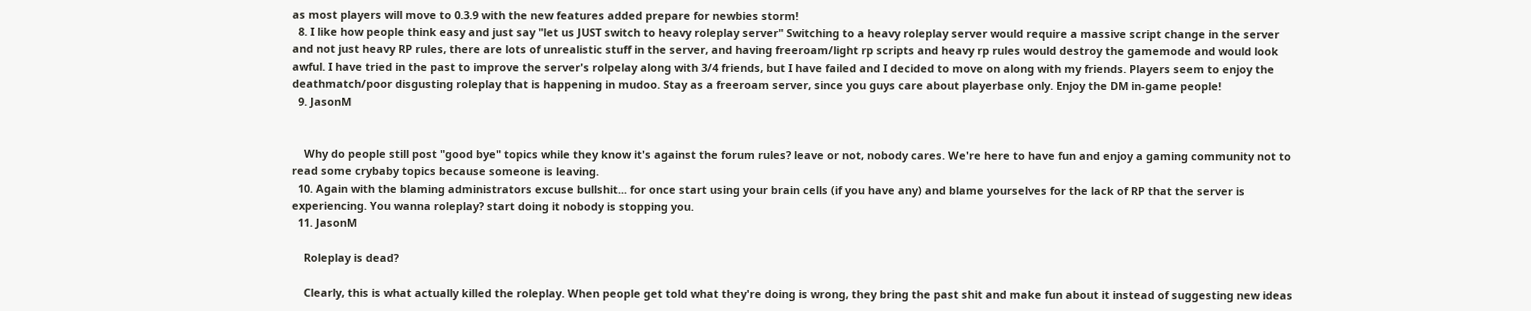as most players will move to 0.3.9 with the new features added prepare for newbies storm!
  8. I like how people think easy and just say "let us JUST switch to heavy roleplay server" Switching to a heavy roleplay server would require a massive script change in the server and not just heavy RP rules, there are lots of unrealistic stuff in the server, and having freeroam/light rp scripts and heavy rp rules would destroy the gamemode and would look awful. I have tried in the past to improve the server's rolpelay along with 3/4 friends, but I have failed and I decided to move on along with my friends. Players seem to enjoy the deathmatch/poor disgusting roleplay that is happening in mudoo. Stay as a freeroam server, since you guys care about playerbase only. Enjoy the DM in-game people!
  9. JasonM


    Why do people still post "good bye" topics while they know it's against the forum rules? leave or not, nobody cares. We're here to have fun and enjoy a gaming community not to read some crybaby topics because someone is leaving.
  10. Again with the blaming administrators excuse bullshit... for once start using your brain cells (if you have any) and blame yourselves for the lack of RP that the server is experiencing. You wanna roleplay? start doing it nobody is stopping you.
  11. JasonM

    Roleplay is dead?

    Clearly, this is what actually killed the roleplay. When people get told what they're doing is wrong, they bring the past shit and make fun about it instead of suggesting new ideas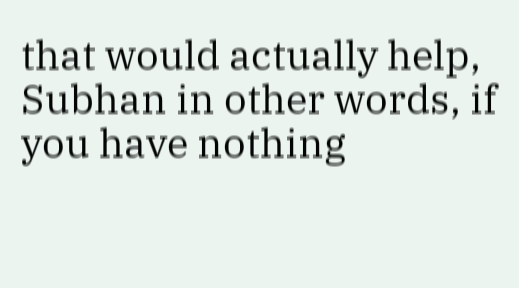that would actually help, Subhan in other words, if you have nothing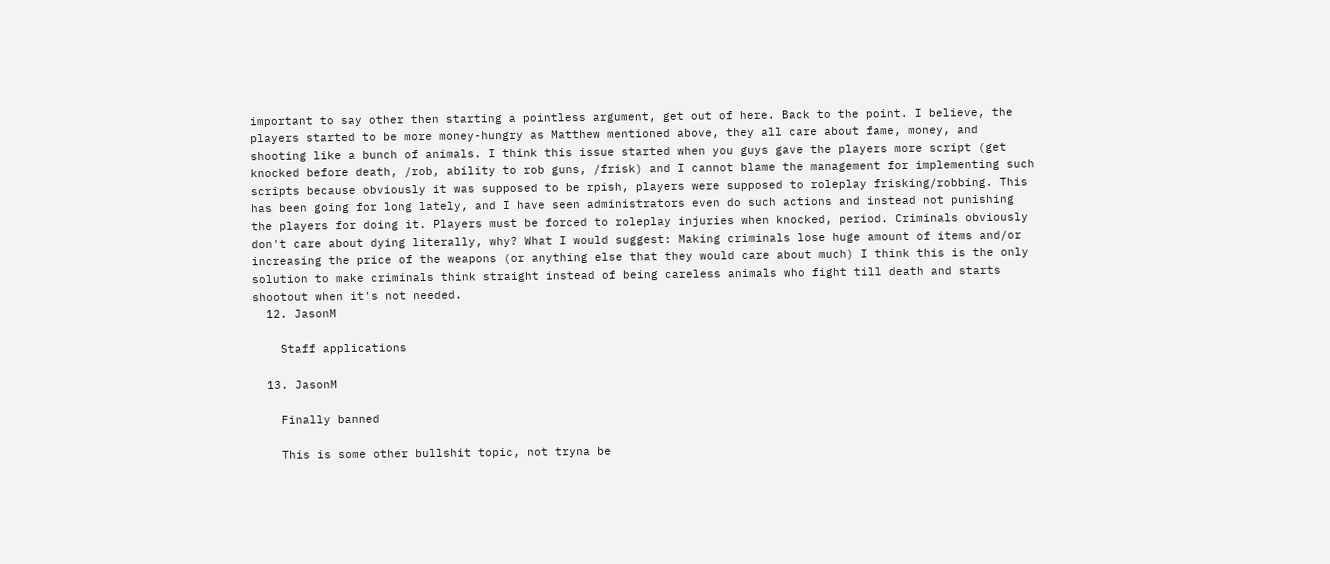important to say other then starting a pointless argument, get out of here. Back to the point. I believe, the players started to be more money-hungry as Matthew mentioned above, they all care about fame, money, and shooting like a bunch of animals. I think this issue started when you guys gave the players more script (get knocked before death, /rob, ability to rob guns, /frisk) and I cannot blame the management for implementing such scripts because obviously it was supposed to be rpish, players were supposed to roleplay frisking/robbing. This has been going for long lately, and I have seen administrators even do such actions and instead not punishing the players for doing it. Players must be forced to roleplay injuries when knocked, period. Criminals obviously don't care about dying literally, why? What I would suggest: Making criminals lose huge amount of items and/or increasing the price of the weapons (or anything else that they would care about much) I think this is the only solution to make criminals think straight instead of being careless animals who fight till death and starts shootout when it's not needed.
  12. JasonM

    Staff applications

  13. JasonM

    Finally banned

    This is some other bullshit topic, not tryna be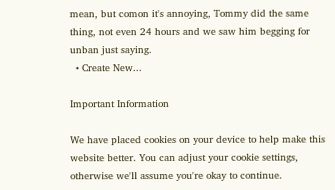mean, but comon it's annoying, Tommy did the same thing, not even 24 hours and we saw him begging for unban just saying.
  • Create New...

Important Information

We have placed cookies on your device to help make this website better. You can adjust your cookie settings, otherwise we'll assume you're okay to continue.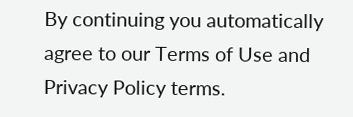By continuing you automatically agree to our Terms of Use and Privacy Policy terms.